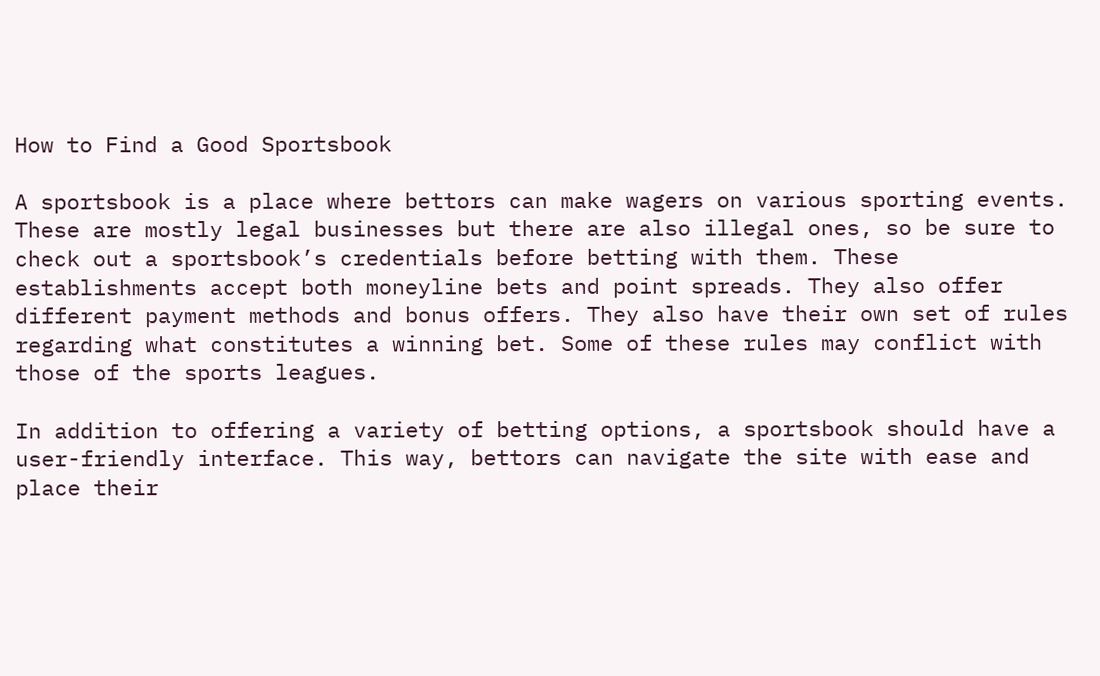How to Find a Good Sportsbook

A sportsbook is a place where bettors can make wagers on various sporting events. These are mostly legal businesses but there are also illegal ones, so be sure to check out a sportsbook’s credentials before betting with them. These establishments accept both moneyline bets and point spreads. They also offer different payment methods and bonus offers. They also have their own set of rules regarding what constitutes a winning bet. Some of these rules may conflict with those of the sports leagues.

In addition to offering a variety of betting options, a sportsbook should have a user-friendly interface. This way, bettors can navigate the site with ease and place their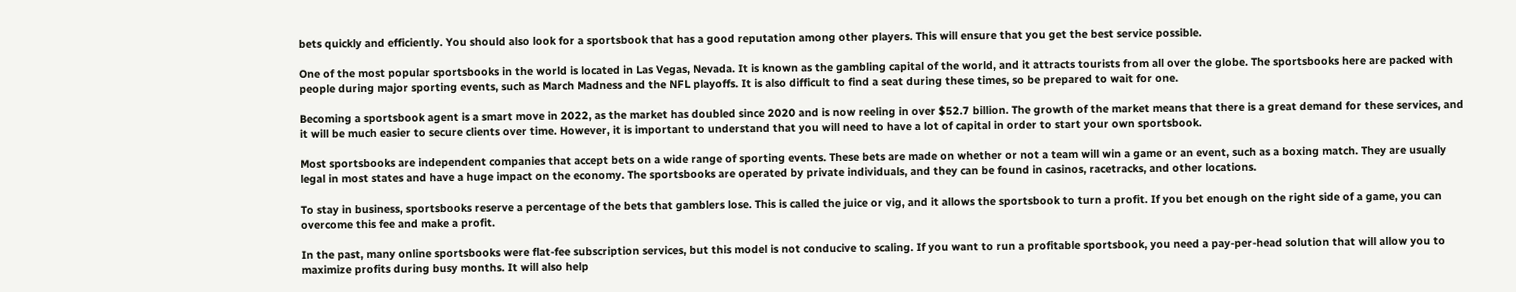bets quickly and efficiently. You should also look for a sportsbook that has a good reputation among other players. This will ensure that you get the best service possible.

One of the most popular sportsbooks in the world is located in Las Vegas, Nevada. It is known as the gambling capital of the world, and it attracts tourists from all over the globe. The sportsbooks here are packed with people during major sporting events, such as March Madness and the NFL playoffs. It is also difficult to find a seat during these times, so be prepared to wait for one.

Becoming a sportsbook agent is a smart move in 2022, as the market has doubled since 2020 and is now reeling in over $52.7 billion. The growth of the market means that there is a great demand for these services, and it will be much easier to secure clients over time. However, it is important to understand that you will need to have a lot of capital in order to start your own sportsbook.

Most sportsbooks are independent companies that accept bets on a wide range of sporting events. These bets are made on whether or not a team will win a game or an event, such as a boxing match. They are usually legal in most states and have a huge impact on the economy. The sportsbooks are operated by private individuals, and they can be found in casinos, racetracks, and other locations.

To stay in business, sportsbooks reserve a percentage of the bets that gamblers lose. This is called the juice or vig, and it allows the sportsbook to turn a profit. If you bet enough on the right side of a game, you can overcome this fee and make a profit.

In the past, many online sportsbooks were flat-fee subscription services, but this model is not conducive to scaling. If you want to run a profitable sportsbook, you need a pay-per-head solution that will allow you to maximize profits during busy months. It will also help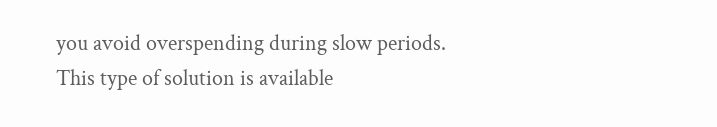you avoid overspending during slow periods. This type of solution is available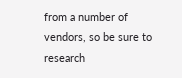from a number of vendors, so be sure to research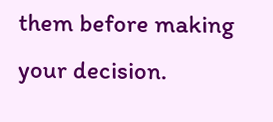them before making your decision.